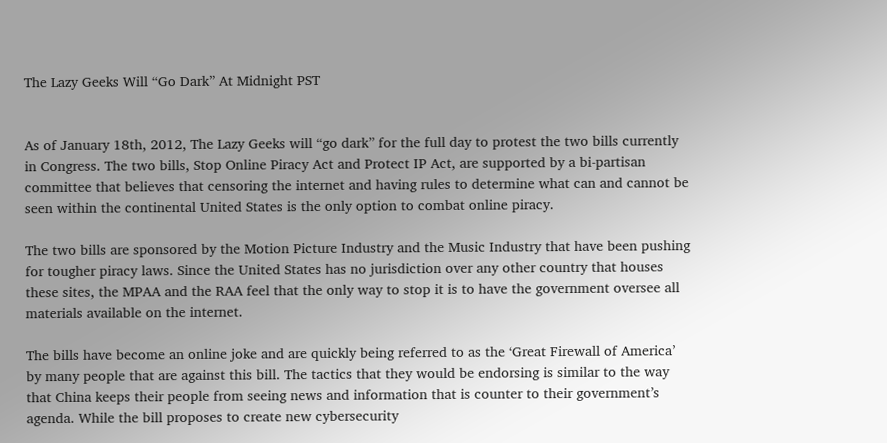The Lazy Geeks Will “Go Dark” At Midnight PST


As of January 18th, 2012, The Lazy Geeks will “go dark” for the full day to protest the two bills currently in Congress. The two bills, Stop Online Piracy Act and Protect IP Act, are supported by a bi-partisan committee that believes that censoring the internet and having rules to determine what can and cannot be seen within the continental United States is the only option to combat online piracy.

The two bills are sponsored by the Motion Picture Industry and the Music Industry that have been pushing for tougher piracy laws. Since the United States has no jurisdiction over any other country that houses these sites, the MPAA and the RAA feel that the only way to stop it is to have the government oversee all materials available on the internet.

The bills have become an online joke and are quickly being referred to as the ‘Great Firewall of America’ by many people that are against this bill. The tactics that they would be endorsing is similar to the way that China keeps their people from seeing news and information that is counter to their government’s agenda. While the bill proposes to create new cybersecurity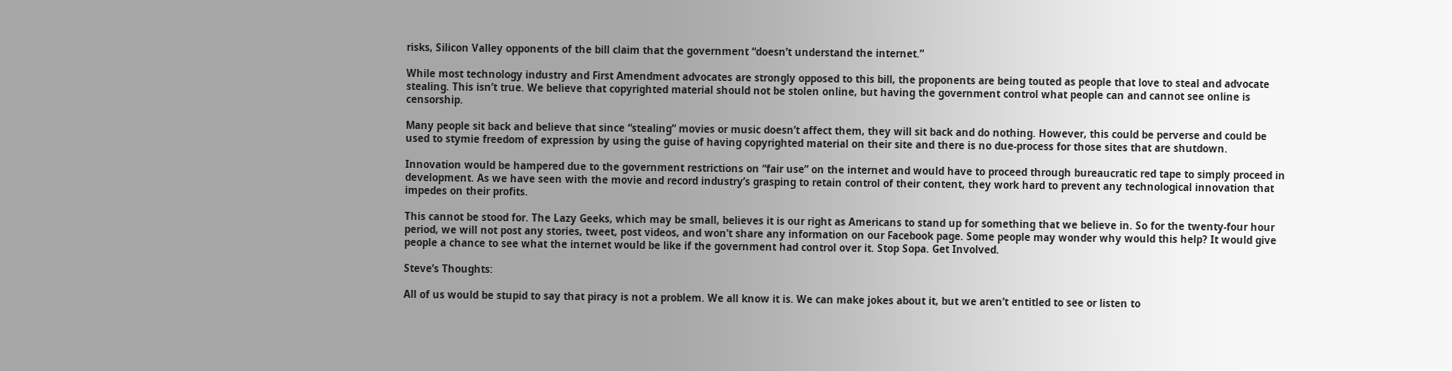risks, Silicon Valley opponents of the bill claim that the government “doesn’t understand the internet.”

While most technology industry and First Amendment advocates are strongly opposed to this bill, the proponents are being touted as people that love to steal and advocate stealing. This isn’t true. We believe that copyrighted material should not be stolen online, but having the government control what people can and cannot see online is censorship.

Many people sit back and believe that since “stealing” movies or music doesn’t affect them, they will sit back and do nothing. However, this could be perverse and could be used to stymie freedom of expression by using the guise of having copyrighted material on their site and there is no due-process for those sites that are shutdown.

Innovation would be hampered due to the government restrictions on “fair use” on the internet and would have to proceed through bureaucratic red tape to simply proceed in development. As we have seen with the movie and record industry’s grasping to retain control of their content, they work hard to prevent any technological innovation that impedes on their profits.

This cannot be stood for. The Lazy Geeks, which may be small, believes it is our right as Americans to stand up for something that we believe in. So for the twenty-four hour period, we will not post any stories, tweet, post videos, and won’t share any information on our Facebook page. Some people may wonder why would this help? It would give people a chance to see what the internet would be like if the government had control over it. Stop Sopa. Get Involved.

Steve’s Thoughts:

All of us would be stupid to say that piracy is not a problem. We all know it is. We can make jokes about it, but we aren’t entitled to see or listen to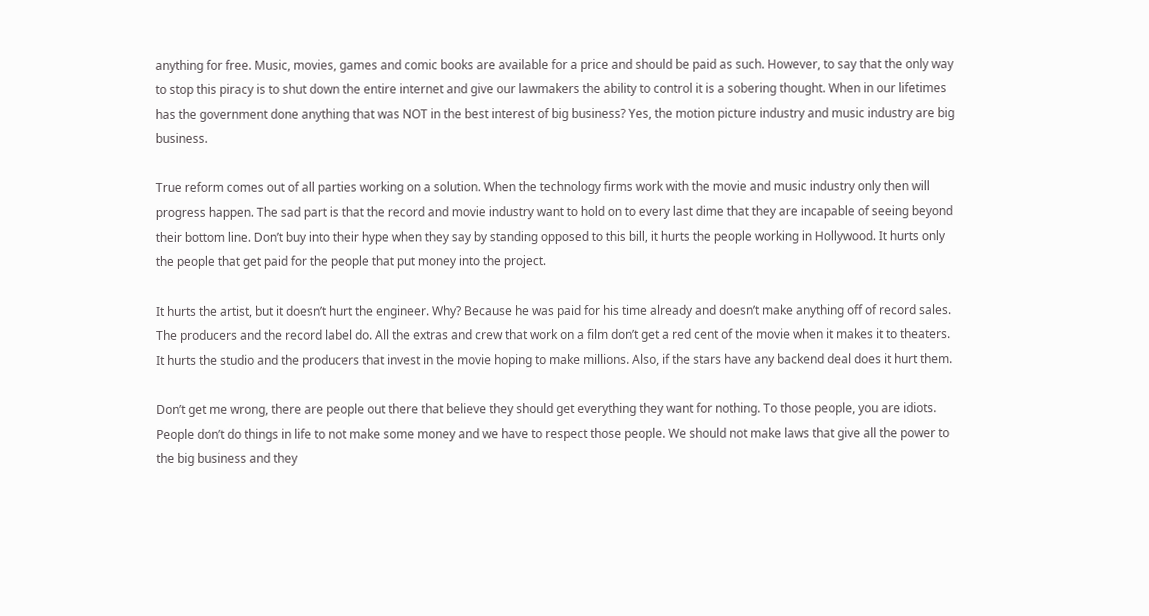anything for free. Music, movies, games and comic books are available for a price and should be paid as such. However, to say that the only way to stop this piracy is to shut down the entire internet and give our lawmakers the ability to control it is a sobering thought. When in our lifetimes has the government done anything that was NOT in the best interest of big business? Yes, the motion picture industry and music industry are big business.

True reform comes out of all parties working on a solution. When the technology firms work with the movie and music industry only then will progress happen. The sad part is that the record and movie industry want to hold on to every last dime that they are incapable of seeing beyond their bottom line. Don’t buy into their hype when they say by standing opposed to this bill, it hurts the people working in Hollywood. It hurts only the people that get paid for the people that put money into the project.

It hurts the artist, but it doesn’t hurt the engineer. Why? Because he was paid for his time already and doesn’t make anything off of record sales. The producers and the record label do. All the extras and crew that work on a film don’t get a red cent of the movie when it makes it to theaters. It hurts the studio and the producers that invest in the movie hoping to make millions. Also, if the stars have any backend deal does it hurt them.

Don’t get me wrong, there are people out there that believe they should get everything they want for nothing. To those people, you are idiots. People don’t do things in life to not make some money and we have to respect those people. We should not make laws that give all the power to the big business and they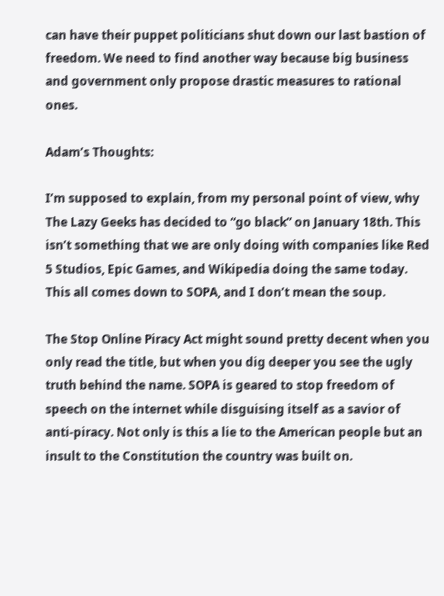can have their puppet politicians shut down our last bastion of freedom. We need to find another way because big business and government only propose drastic measures to rational ones.

Adam’s Thoughts:

I’m supposed to explain, from my personal point of view, why The Lazy Geeks has decided to “go black” on January 18th. This isn’t something that we are only doing with companies like Red 5 Studios, Epic Games, and Wikipedia doing the same today. This all comes down to SOPA, and I don’t mean the soup.

The Stop Online Piracy Act might sound pretty decent when you only read the title, but when you dig deeper you see the ugly truth behind the name. SOPA is geared to stop freedom of speech on the internet while disguising itself as a savior of anti-piracy. Not only is this a lie to the American people but an insult to the Constitution the country was built on.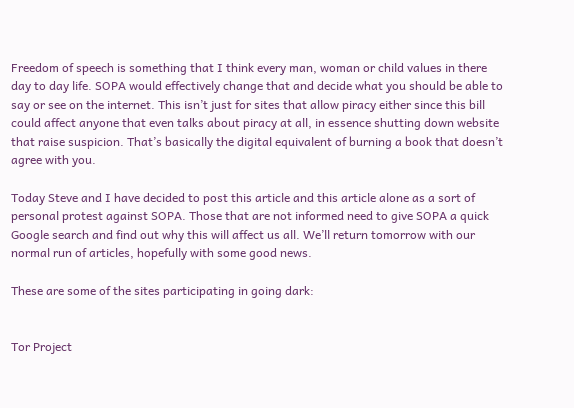Freedom of speech is something that I think every man, woman or child values in there day to day life. SOPA would effectively change that and decide what you should be able to say or see on the internet. This isn’t just for sites that allow piracy either since this bill could affect anyone that even talks about piracy at all, in essence shutting down website that raise suspicion. That’s basically the digital equivalent of burning a book that doesn’t agree with you.

Today Steve and I have decided to post this article and this article alone as a sort of personal protest against SOPA. Those that are not informed need to give SOPA a quick Google search and find out why this will affect us all. We’ll return tomorrow with our normal run of articles, hopefully with some good news.

These are some of the sites participating in going dark:


Tor Project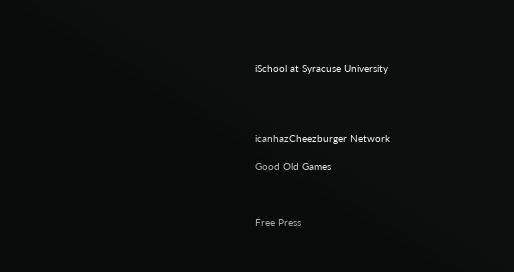iSchool at Syracuse University




icanhazCheezburger Network

Good Old Games



Free Press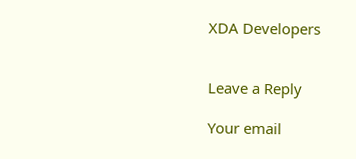XDA Developers


Leave a Reply

Your email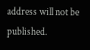address will not be published.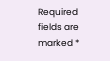Required fields are marked *